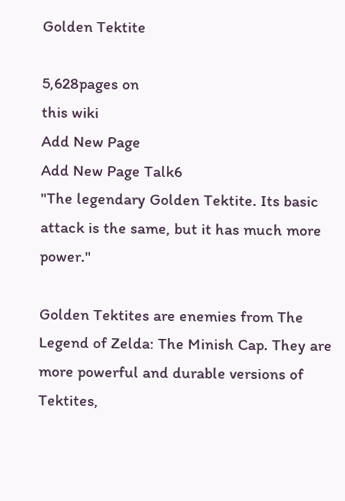Golden Tektite

5,628pages on
this wiki
Add New Page
Add New Page Talk6
"The legendary Golden Tektite. Its basic attack is the same, but it has much more power."

Golden Tektites are enemies from The Legend of Zelda: The Minish Cap. They are more powerful and durable versions of Tektites,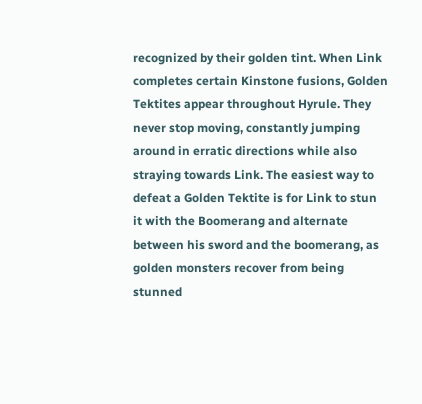recognized by their golden tint. When Link completes certain Kinstone fusions, Golden Tektites appear throughout Hyrule. They never stop moving, constantly jumping around in erratic directions while also straying towards Link. The easiest way to defeat a Golden Tektite is for Link to stun it with the Boomerang and alternate between his sword and the boomerang, as golden monsters recover from being stunned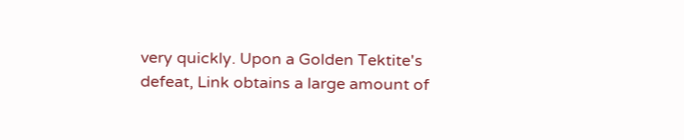very quickly. Upon a Golden Tektite's defeat, Link obtains a large amount of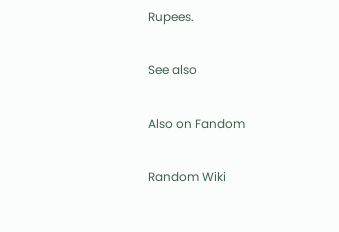Rupees.

See also

Also on Fandom

Random Wiki